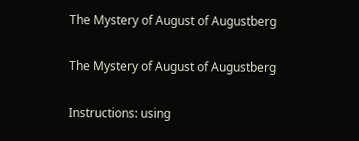The Mystery of August of Augustberg

The Mystery of August of Augustberg

Instructions: using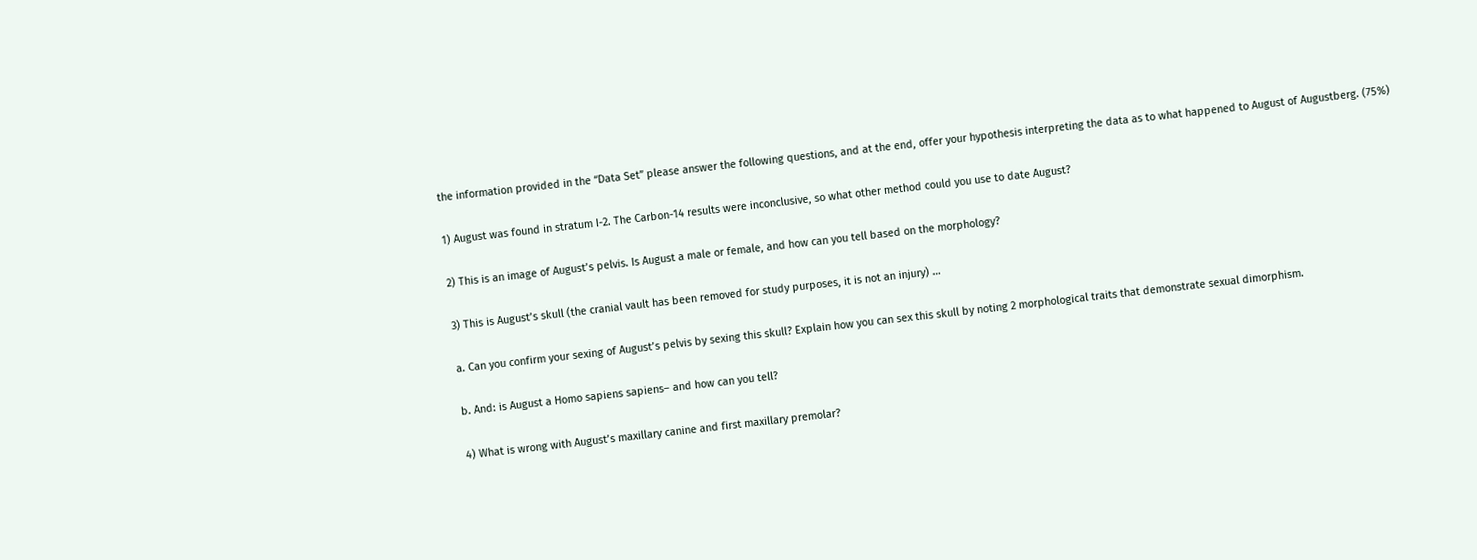the information provided in the “Data Set” please answer the following questions, and at the end, offer your hypothesis interpreting the data as to what happened to August of Augustberg. (75%)

1) August was found in stratum I-2. The Carbon-14 results were inconclusive, so what other method could you use to date August?

2) This is an image of August’s pelvis. Is August a male or female, and how can you tell based on the morphology?

3) This is August’s skull (the cranial vault has been removed for study purposes, it is not an injury) …

a. Can you confirm your sexing of August’s pelvis by sexing this skull? Explain how you can sex this skull by noting 2 morphological traits that demonstrate sexual dimorphism.

b. And: is August a Homo sapiens sapiens– and how can you tell?

4) What is wrong with August’s maxillary canine and first maxillary premolar?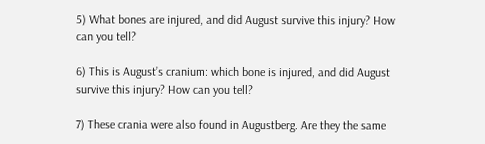5) What bones are injured, and did August survive this injury? How can you tell?

6) This is August’s cranium: which bone is injured, and did August survive this injury? How can you tell?

7) These crania were also found in Augustberg. Are they the same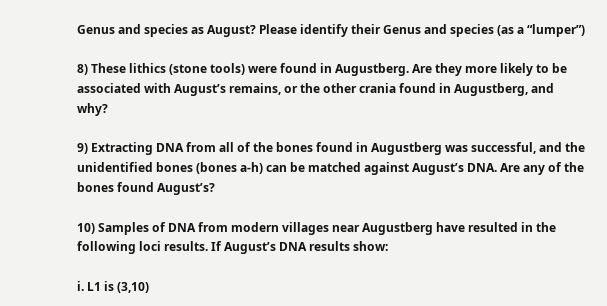Genus and species as August? Please identify their Genus and species (as a “lumper”)

8) These lithics (stone tools) were found in Augustberg. Are they more likely to be associated with August’s remains, or the other crania found in Augustberg, and why?

9) Extracting DNA from all of the bones found in Augustberg was successful, and the unidentified bones (bones a-h) can be matched against August’s DNA. Are any of the bones found August’s?

10) Samples of DNA from modern villages near Augustberg have resulted in the following loci results. If August’s DNA results show:

i. L1 is (3,10)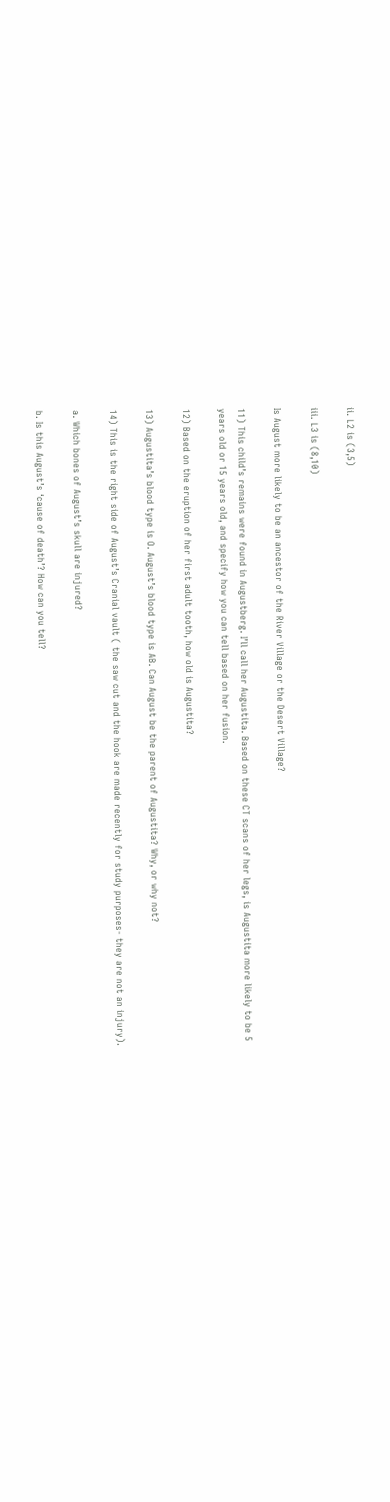ii. L2 is (3,5)

iii. L3 is (8,10)

Is August more likely to be an ancestor of the River Village or the Desert Village?

11) This child’s remains were found in Augustberg. I’ll call her Augustita. Based on these CT scans of her legs, is Augustita more likely to be 5 years old or 15 years old, and specify how you can tell based on her fusion.

12) Based on the eruption of her first adult tooth, how old is Augustita?

13) Augustita’s blood type is O. August’s blood type is AB. Can August be the parent of Augustita? Why, or why not?

14) This is the right side of August’s Cranial vault ( the saw cut and the hook are made recently for study purposes- they are not an injury).

a. Which bones of August’s skull are injured?

b. Is this August’s ‘cause of death’? How can you tell?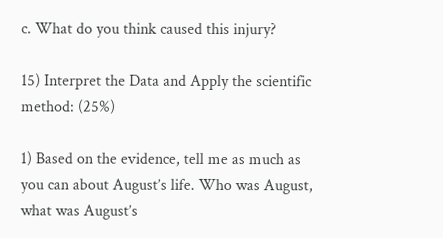c. What do you think caused this injury?

15) Interpret the Data and Apply the scientific method: (25%)

1) Based on the evidence, tell me as much as you can about August’s life. Who was August, what was August’s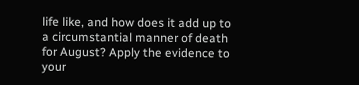life like, and how does it add up to a circumstantial manner of death for August? Apply the evidence to your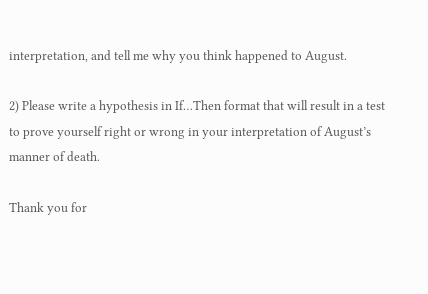interpretation, and tell me why you think happened to August.

2) Please write a hypothesis in If…Then format that will result in a test to prove yourself right or wrong in your interpretation of August’s manner of death.

Thank you for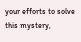your efforts to solve this mystery,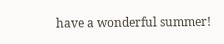have a wonderful summer!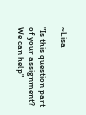~Lisa

"Is this question part of your assignment? We can help"